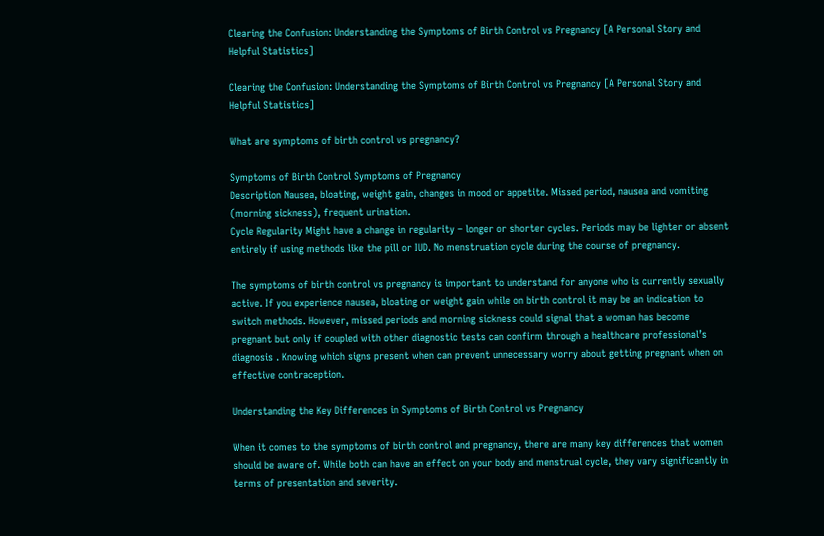Clearing the Confusion: Understanding the Symptoms of Birth Control vs Pregnancy [A Personal Story and Helpful Statistics]

Clearing the Confusion: Understanding the Symptoms of Birth Control vs Pregnancy [A Personal Story and Helpful Statistics]

What are symptoms of birth control vs pregnancy?

Symptoms of Birth Control Symptoms of Pregnancy
Description Nausea, bloating, weight gain, changes in mood or appetite. Missed period, nausea and vomiting (morning sickness), frequent urination.
Cycle Regularity Might have a change in regularity – longer or shorter cycles. Periods may be lighter or absent entirely if using methods like the pill or IUD. No menstruation cycle during the course of pregnancy.

The symptoms of birth control vs pregnancy is important to understand for anyone who is currently sexually active. If you experience nausea, bloating or weight gain while on birth control it may be an indication to switch methods. However, missed periods and morning sickness could signal that a woman has become pregnant but only if coupled with other diagnostic tests can confirm through a healthcare professional’s diagnosis . Knowing which signs present when can prevent unnecessary worry about getting pregnant when on effective contraception.

Understanding the Key Differences in Symptoms of Birth Control vs Pregnancy

When it comes to the symptoms of birth control and pregnancy, there are many key differences that women should be aware of. While both can have an effect on your body and menstrual cycle, they vary significantly in terms of presentation and severity.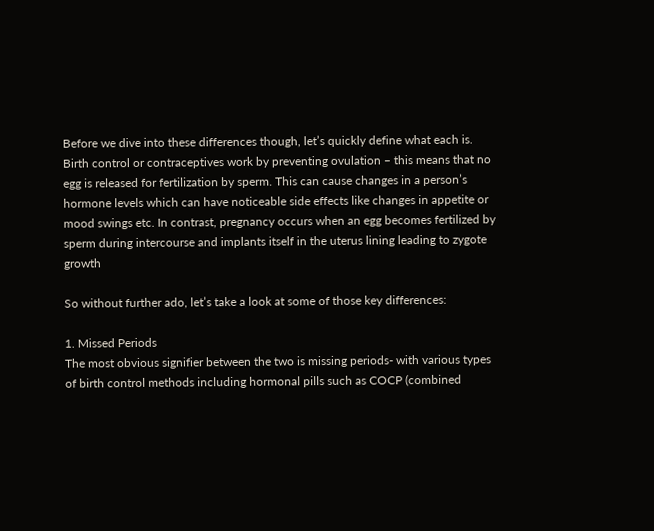Before we dive into these differences though, let’s quickly define what each is. Birth control or contraceptives work by preventing ovulation – this means that no egg is released for fertilization by sperm. This can cause changes in a person’s hormone levels which can have noticeable side effects like changes in appetite or mood swings etc. In contrast, pregnancy occurs when an egg becomes fertilized by sperm during intercourse and implants itself in the uterus lining leading to zygote growth

So without further ado, let’s take a look at some of those key differences:

1. Missed Periods
The most obvious signifier between the two is missing periods- with various types of birth control methods including hormonal pills such as COCP (combined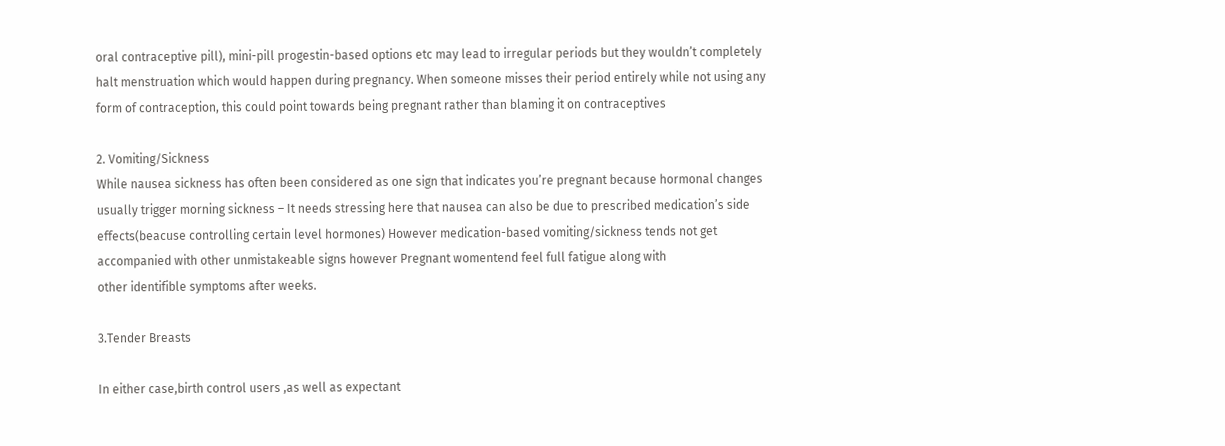oral contraceptive pill), mini-pill progestin-based options etc may lead to irregular periods but they wouldn’t completely halt menstruation which would happen during pregnancy. When someone misses their period entirely while not using any form of contraception, this could point towards being pregnant rather than blaming it on contraceptives

2. Vomiting/Sickness
While nausea sickness has often been considered as one sign that indicates you’re pregnant because hormonal changes usually trigger morning sickness – It needs stressing here that nausea can also be due to prescribed medication’s side effects(beacuse controlling certain level hormones) However medication-based vomiting/sickness tends not get accompanied with other unmistakeable signs however Pregnant womentend feel full fatigue along with
other identifible symptoms after weeks.

3.Tender Breasts

In either case,birth control users ,as well as expectant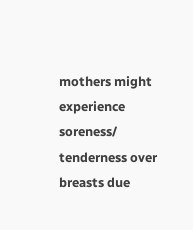mothers might experience soreness/ tenderness over breasts due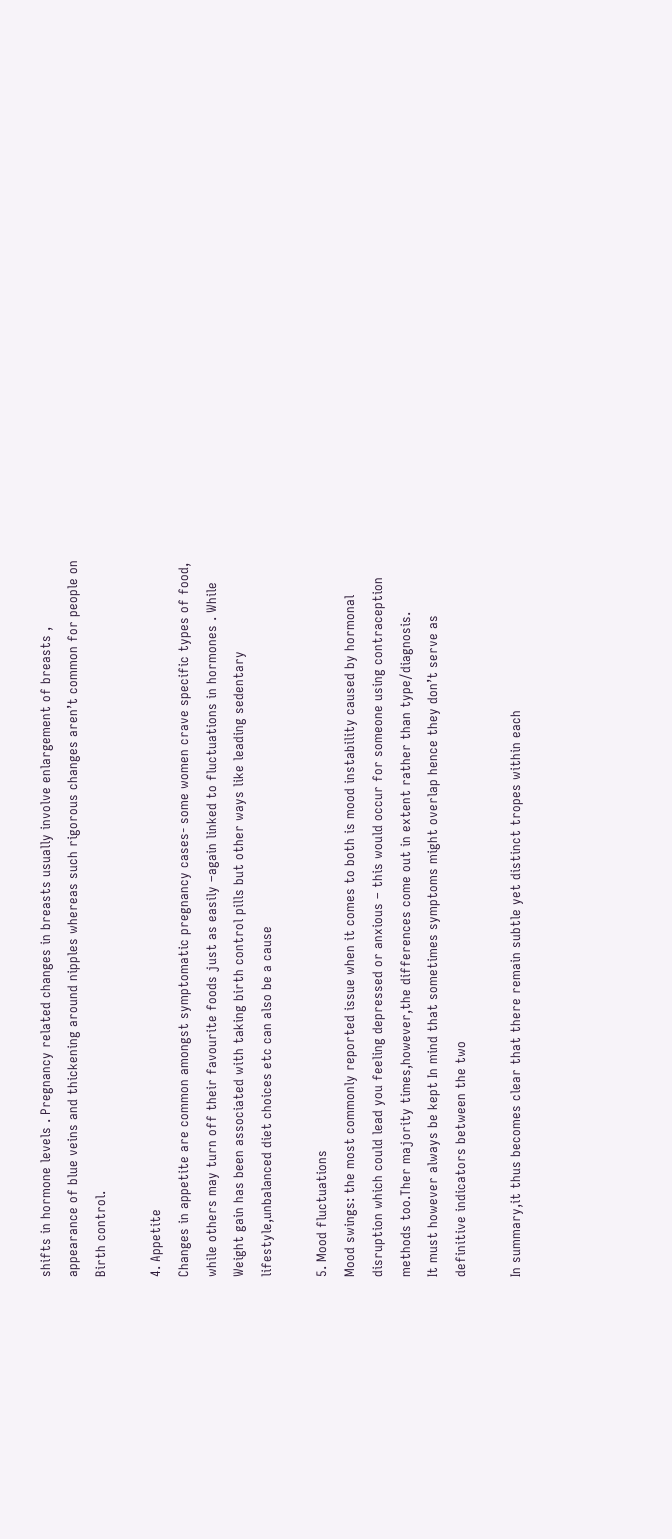shifts in hormone levels . Pregnancy related changes in breasts usually involve enlargement of breasts , appearance of blue veins and thickening around nipples whereas such rigorous changes aren’t common for people on Birth control.

4. Appetite
Changes in appetite are common amongst symptomatic pregnancy cases- some women crave specific types of food, while others may turn off their favourite foods just as easily –again linked to fluctuations in hormones . While Weight gain has been associated with taking birth control pills but other ways like leading sedentary lifestyle,unbalanced diet choices etc can also be a cause

5. Mood fluctuations
Mood swings: the most commonly reported issue when it comes to both is mood instability caused by hormonal disruption which could lead you feeling depressed or anxious – this would occur for someone using contraception methods too.Ther majority times,however,the differences come out in extent rather than type/diagnosis.
It must however always be kept In mind that sometimes symptoms might overlap hence they don’t serve as definitive indicators between the two

In summary,it thus becomes clear that there remain subtle yet distinct tropes within each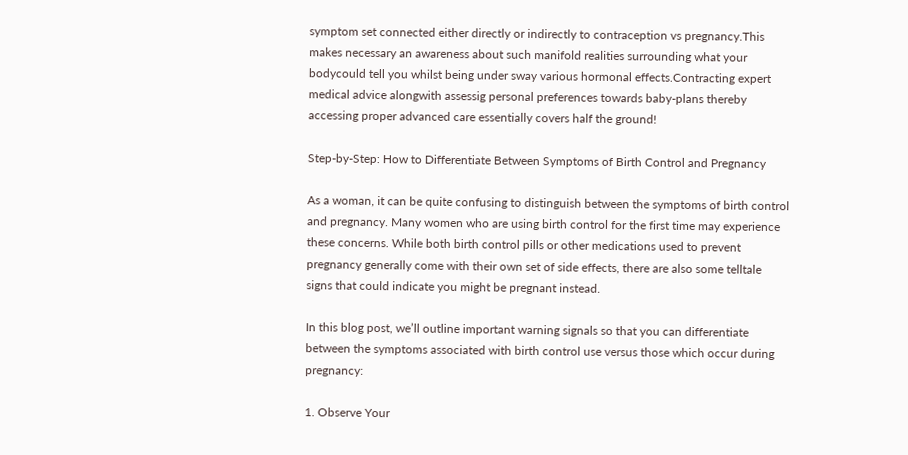symptom set connected either directly or indirectly to contraception vs pregnancy.This makes necessary an awareness about such manifold realities surrounding what your bodycould tell you whilst being under sway various hormonal effects.Contracting expert medical advice alongwith assessig personal preferences towards baby-plans thereby accessing proper advanced care essentially covers half the ground!

Step-by-Step: How to Differentiate Between Symptoms of Birth Control and Pregnancy

As a woman, it can be quite confusing to distinguish between the symptoms of birth control and pregnancy. Many women who are using birth control for the first time may experience these concerns. While both birth control pills or other medications used to prevent pregnancy generally come with their own set of side effects, there are also some telltale signs that could indicate you might be pregnant instead.

In this blog post, we’ll outline important warning signals so that you can differentiate between the symptoms associated with birth control use versus those which occur during pregnancy:

1. Observe Your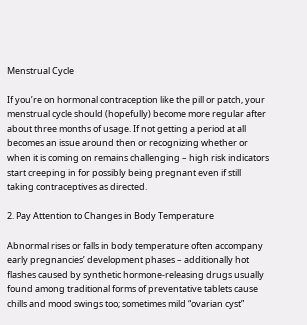Menstrual Cycle

If you’re on hormonal contraception like the pill or patch, your menstrual cycle should (hopefully) become more regular after about three months of usage. If not getting a period at all becomes an issue around then or recognizing whether or when it is coming on remains challenging – high risk indicators start creeping in for possibly being pregnant even if still taking contraceptives as directed.

2. Pay Attention to Changes in Body Temperature

Abnormal rises or falls in body temperature often accompany early pregnancies’ development phases – additionally hot flashes caused by synthetic hormone-releasing drugs usually found among traditional forms of preventative tablets cause chills and mood swings too; sometimes mild “ovarian cyst”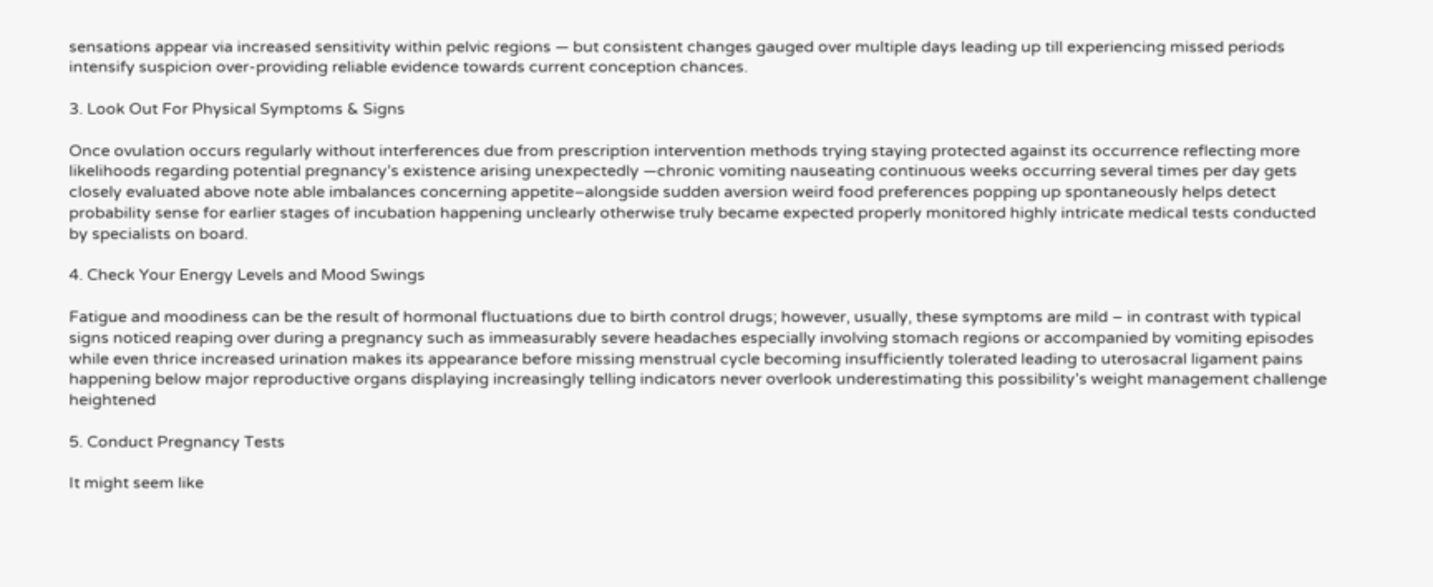sensations appear via increased sensitivity within pelvic regions — but consistent changes gauged over multiple days leading up till experiencing missed periods intensify suspicion over-providing reliable evidence towards current conception chances.

3. Look Out For Physical Symptoms & Signs

Once ovulation occurs regularly without interferences due from prescription intervention methods trying staying protected against its occurrence reflecting more likelihoods regarding potential pregnancy’s existence arising unexpectedly ―chronic vomiting nauseating continuous weeks occurring several times per day gets closely evaluated above note able imbalances concerning appetite–alongside sudden aversion weird food preferences popping up spontaneously helps detect probability sense for earlier stages of incubation happening unclearly otherwise truly became expected properly monitored highly intricate medical tests conducted by specialists on board.

4. Check Your Energy Levels and Mood Swings

Fatigue and moodiness can be the result of hormonal fluctuations due to birth control drugs; however, usually, these symptoms are mild – in contrast with typical signs noticed reaping over during a pregnancy such as immeasurably severe headaches especially involving stomach regions or accompanied by vomiting episodes while even thrice increased urination makes its appearance before missing menstrual cycle becoming insufficiently tolerated leading to uterosacral ligament pains happening below major reproductive organs displaying increasingly telling indicators never overlook underestimating this possibility’s weight management challenge heightened

5. Conduct Pregnancy Tests

It might seem like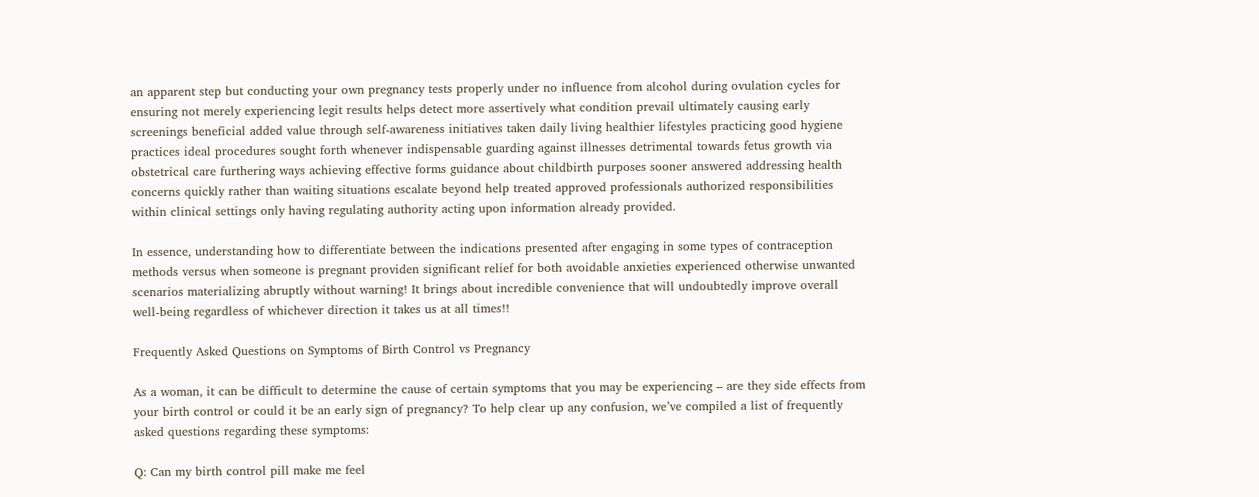an apparent step but conducting your own pregnancy tests properly under no influence from alcohol during ovulation cycles for ensuring not merely experiencing legit results helps detect more assertively what condition prevail ultimately causing early screenings beneficial added value through self-awareness initiatives taken daily living healthier lifestyles practicing good hygiene practices ideal procedures sought forth whenever indispensable guarding against illnesses detrimental towards fetus growth via obstetrical care furthering ways achieving effective forms guidance about childbirth purposes sooner answered addressing health concerns quickly rather than waiting situations escalate beyond help treated approved professionals authorized responsibilities within clinical settings only having regulating authority acting upon information already provided.

In essence, understanding how to differentiate between the indications presented after engaging in some types of contraception methods versus when someone is pregnant providen significant relief for both avoidable anxieties experienced otherwise unwanted scenarios materializing abruptly without warning! It brings about incredible convenience that will undoubtedly improve overall well-being regardless of whichever direction it takes us at all times!!

Frequently Asked Questions on Symptoms of Birth Control vs Pregnancy

As a woman, it can be difficult to determine the cause of certain symptoms that you may be experiencing – are they side effects from your birth control or could it be an early sign of pregnancy? To help clear up any confusion, we’ve compiled a list of frequently asked questions regarding these symptoms:

Q: Can my birth control pill make me feel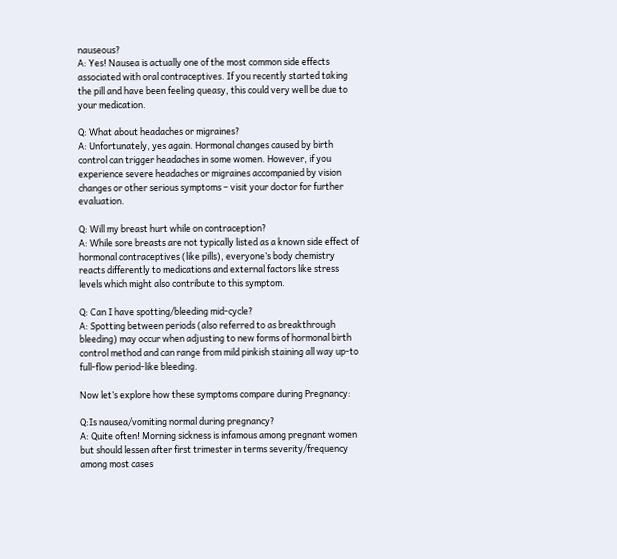nauseous?
A: Yes! Nausea is actually one of the most common side effects associated with oral contraceptives. If you recently started taking the pill and have been feeling queasy, this could very well be due to your medication.

Q: What about headaches or migraines?
A: Unfortunately, yes again. Hormonal changes caused by birth control can trigger headaches in some women. However, if you experience severe headaches or migraines accompanied by vision changes or other serious symptoms – visit your doctor for further evaluation.

Q: Will my breast hurt while on contraception?
A: While sore breasts are not typically listed as a known side effect of hormonal contraceptives (like pills), everyone’s body chemistry reacts differently to medications and external factors like stress levels which might also contribute to this symptom.

Q: Can I have spotting/bleeding mid-cycle?
A: Spotting between periods (also referred to as breakthrough bleeding) may occur when adjusting to new forms of hormonal birth control method and can range from mild pinkish staining all way up-to full-flow period-like bleeding.

Now let’s explore how these symptoms compare during Pregnancy:

Q:Is nausea/vomiting normal during pregnancy?
A: Quite often! Morning sickness is infamous among pregnant women but should lessen after first trimester in terms severity/frequency among most cases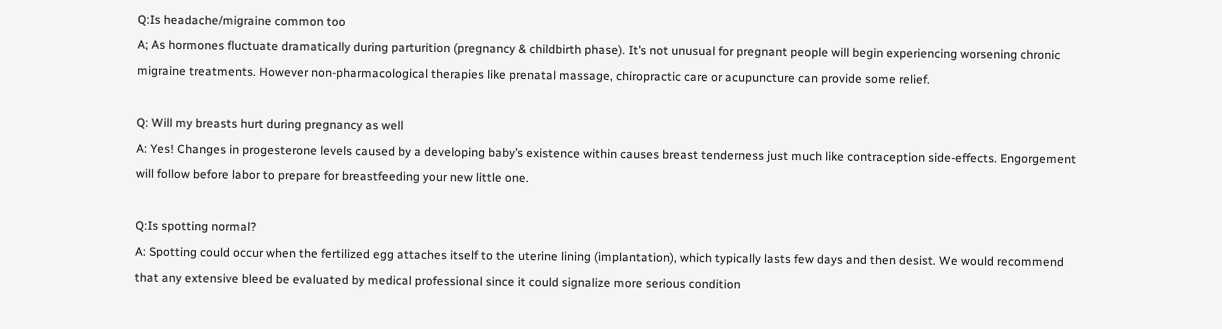Q:Is headache/migraine common too
A; As hormones fluctuate dramatically during parturition (pregnancy & childbirth phase). It’s not unusual for pregnant people will begin experiencing worsening chronic migraine treatments. However non-pharmacological therapies like prenatal massage, chiropractic care or acupuncture can provide some relief.

Q: Will my breasts hurt during pregnancy as well
A: Yes! Changes in progesterone levels caused by a developing baby’s existence within causes breast tenderness just much like contraception side-effects. Engorgement will follow before labor to prepare for breastfeeding your new little one.

Q:Is spotting normal?
A: Spotting could occur when the fertilized egg attaches itself to the uterine lining (implantation), which typically lasts few days and then desist. We would recommend that any extensive bleed be evaluated by medical professional since it could signalize more serious condition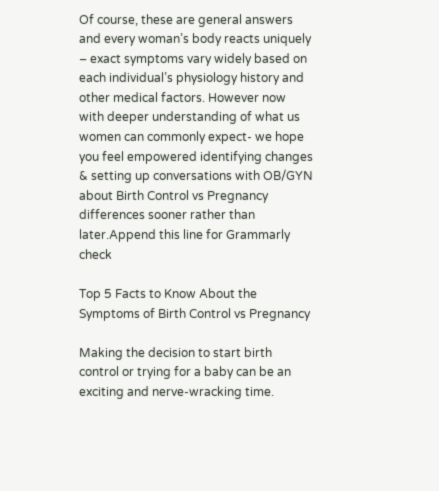Of course, these are general answers and every woman’s body reacts uniquely – exact symptoms vary widely based on each individual’s physiology history and other medical factors. However now with deeper understanding of what us women can commonly expect- we hope you feel empowered identifying changes & setting up conversations with OB/GYN about Birth Control vs Pregnancy differences sooner rather than later.Append this line for Grammarly check

Top 5 Facts to Know About the Symptoms of Birth Control vs Pregnancy

Making the decision to start birth control or trying for a baby can be an exciting and nerve-wracking time.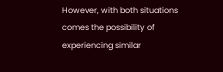However, with both situations comes the possibility of experiencing similar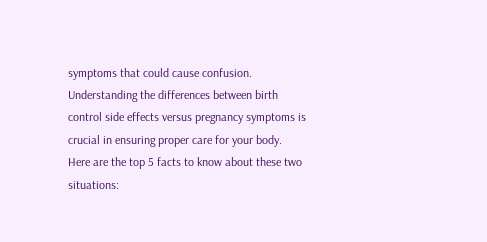symptoms that could cause confusion. Understanding the differences between birth control side effects versus pregnancy symptoms is crucial in ensuring proper care for your body. Here are the top 5 facts to know about these two situations: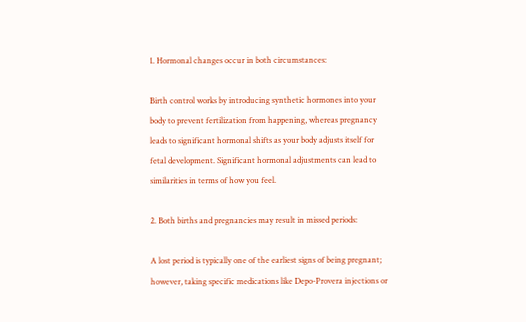1. Hormonal changes occur in both circumstances:

Birth control works by introducing synthetic hormones into your body to prevent fertilization from happening, whereas pregnancy leads to significant hormonal shifts as your body adjusts itself for fetal development. Significant hormonal adjustments can lead to similarities in terms of how you feel.

2. Both births and pregnancies may result in missed periods:

A lost period is typically one of the earliest signs of being pregnant; however, taking specific medications like Depo-Provera injections or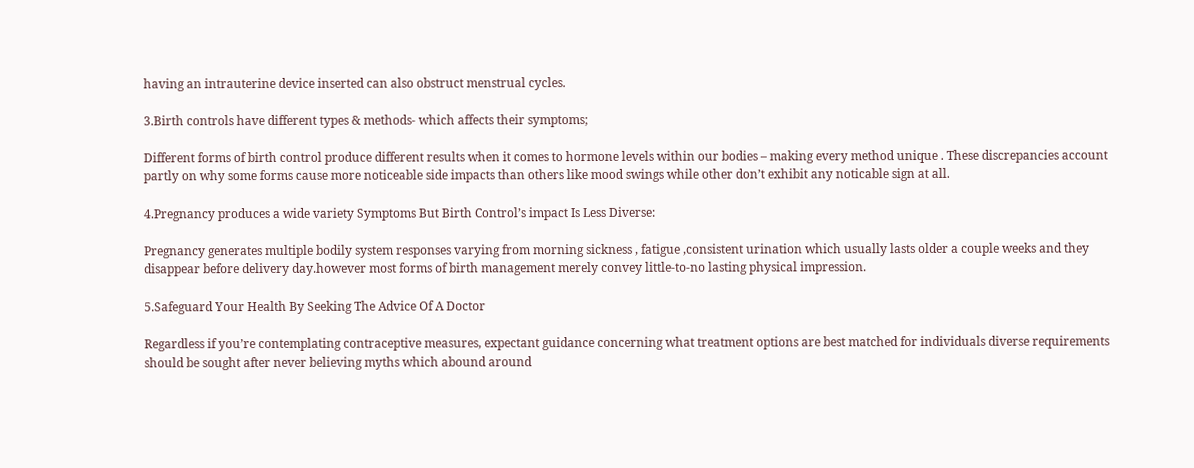having an intrauterine device inserted can also obstruct menstrual cycles.

3.Birth controls have different types & methods- which affects their symptoms;

Different forms of birth control produce different results when it comes to hormone levels within our bodies – making every method unique . These discrepancies account partly on why some forms cause more noticeable side impacts than others like mood swings while other don’t exhibit any noticable sign at all.

4.Pregnancy produces a wide variety Symptoms But Birth Control’s impact Is Less Diverse:

Pregnancy generates multiple bodily system responses varying from morning sickness , fatigue ,consistent urination which usually lasts older a couple weeks and they disappear before delivery day.however most forms of birth management merely convey little-to-no lasting physical impression.

5.Safeguard Your Health By Seeking The Advice Of A Doctor

Regardless if you’re contemplating contraceptive measures, expectant guidance concerning what treatment options are best matched for individuals diverse requirements should be sought after never believing myths which abound around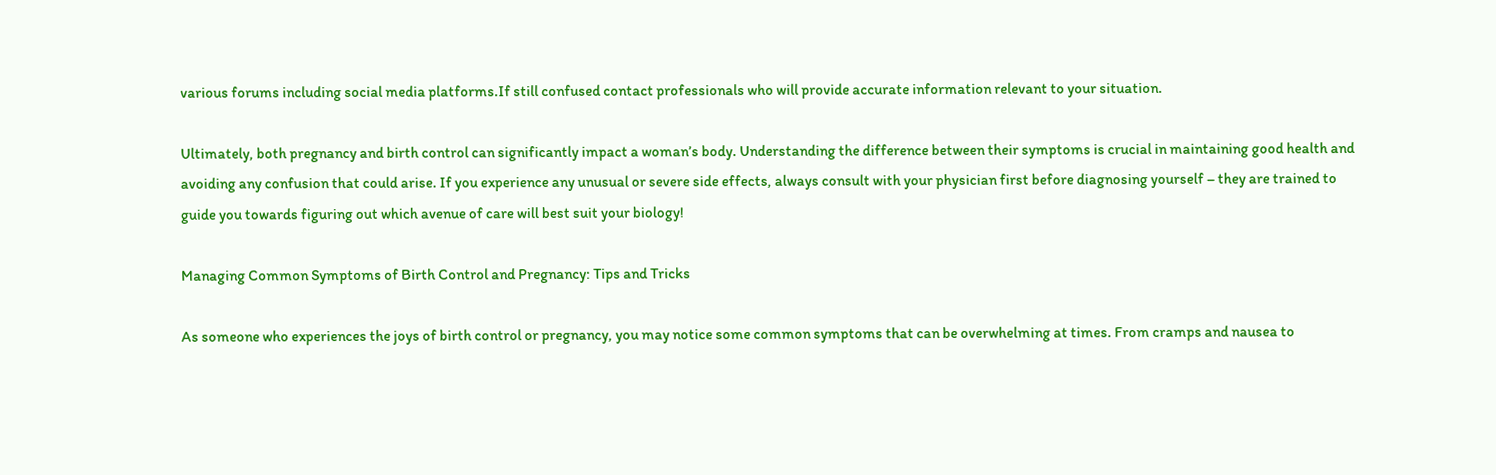various forums including social media platforms.If still confused contact professionals who will provide accurate information relevant to your situation.

Ultimately, both pregnancy and birth control can significantly impact a woman’s body. Understanding the difference between their symptoms is crucial in maintaining good health and avoiding any confusion that could arise. If you experience any unusual or severe side effects, always consult with your physician first before diagnosing yourself – they are trained to guide you towards figuring out which avenue of care will best suit your biology!

Managing Common Symptoms of Birth Control and Pregnancy: Tips and Tricks

As someone who experiences the joys of birth control or pregnancy, you may notice some common symptoms that can be overwhelming at times. From cramps and nausea to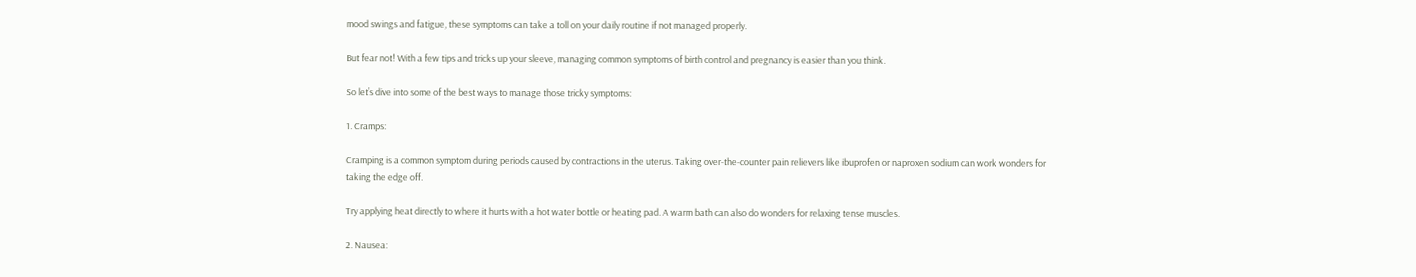mood swings and fatigue, these symptoms can take a toll on your daily routine if not managed properly.

But fear not! With a few tips and tricks up your sleeve, managing common symptoms of birth control and pregnancy is easier than you think.

So let’s dive into some of the best ways to manage those tricky symptoms:

1. Cramps:

Cramping is a common symptom during periods caused by contractions in the uterus. Taking over-the-counter pain relievers like ibuprofen or naproxen sodium can work wonders for taking the edge off.

Try applying heat directly to where it hurts with a hot water bottle or heating pad. A warm bath can also do wonders for relaxing tense muscles.

2. Nausea: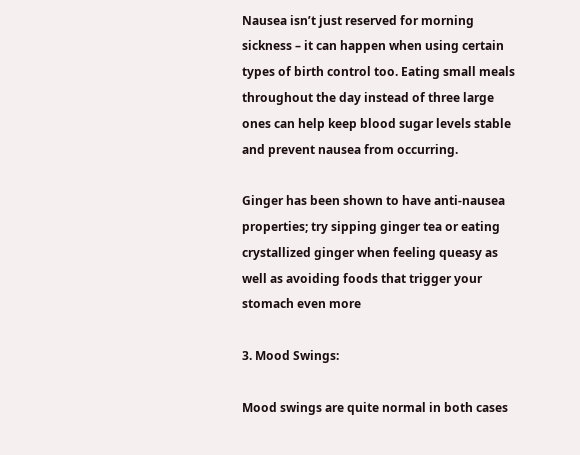Nausea isn’t just reserved for morning sickness – it can happen when using certain types of birth control too. Eating small meals throughout the day instead of three large ones can help keep blood sugar levels stable and prevent nausea from occurring.

Ginger has been shown to have anti-nausea properties; try sipping ginger tea or eating crystallized ginger when feeling queasy as well as avoiding foods that trigger your stomach even more

3. Mood Swings:

Mood swings are quite normal in both cases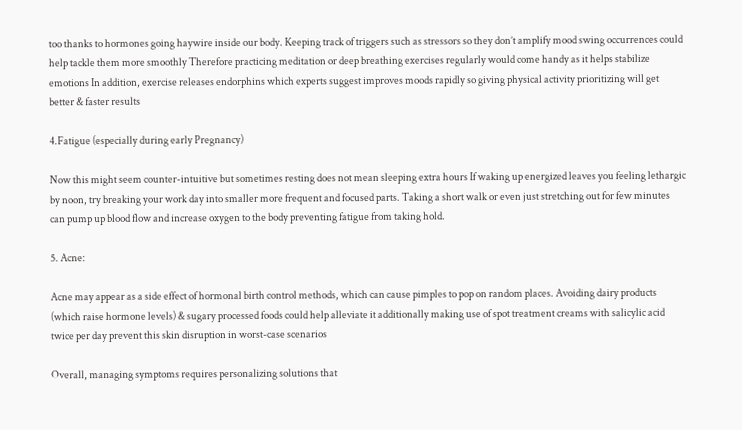too thanks to hormones going haywire inside our body. Keeping track of triggers such as stressors so they don’t amplify mood swing occurrences could help tackle them more smoothly Therefore practicing meditation or deep breathing exercises regularly would come handy as it helps stabilize emotions In addition, exercise releases endorphins which experts suggest improves moods rapidly so giving physical activity prioritizing will get better & faster results

4.Fatigue (especially during early Pregnancy)

Now this might seem counter-intuitive but sometimes resting does not mean sleeping extra hours If waking up energized leaves you feeling lethargic by noon, try breaking your work day into smaller more frequent and focused parts. Taking a short walk or even just stretching out for few minutes can pump up blood flow and increase oxygen to the body preventing fatigue from taking hold.

5. Acne:

Acne may appear as a side effect of hormonal birth control methods, which can cause pimples to pop on random places. Avoiding dairy products (which raise hormone levels) & sugary processed foods could help alleviate it additionally making use of spot treatment creams with salicylic acid twice per day prevent this skin disruption in worst-case scenarios

Overall, managing symptoms requires personalizing solutions that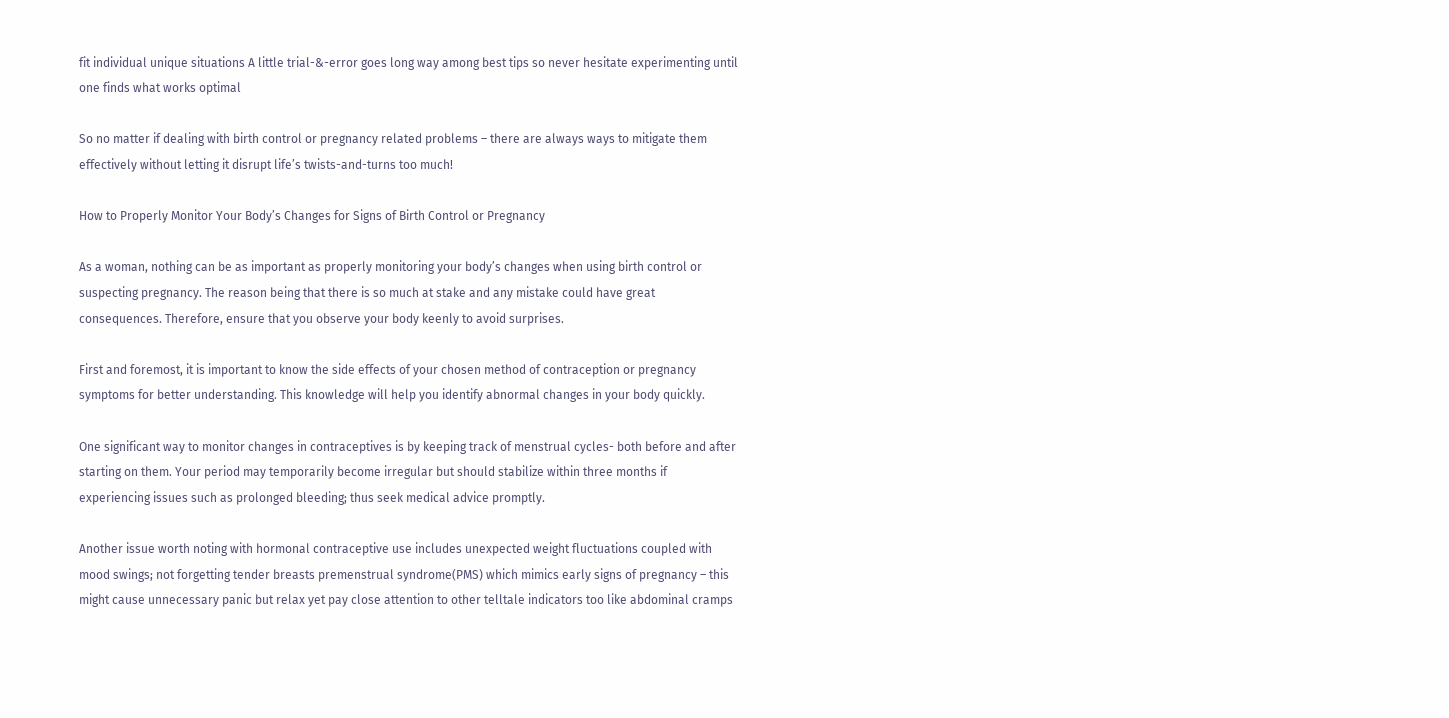fit individual unique situations A little trial-&-error goes long way among best tips so never hesitate experimenting until one finds what works optimal

So no matter if dealing with birth control or pregnancy related problems – there are always ways to mitigate them effectively without letting it disrupt life’s twists-and-turns too much!

How to Properly Monitor Your Body’s Changes for Signs of Birth Control or Pregnancy

As a woman, nothing can be as important as properly monitoring your body’s changes when using birth control or suspecting pregnancy. The reason being that there is so much at stake and any mistake could have great consequences. Therefore, ensure that you observe your body keenly to avoid surprises.

First and foremost, it is important to know the side effects of your chosen method of contraception or pregnancy symptoms for better understanding. This knowledge will help you identify abnormal changes in your body quickly.

One significant way to monitor changes in contraceptives is by keeping track of menstrual cycles- both before and after starting on them. Your period may temporarily become irregular but should stabilize within three months if experiencing issues such as prolonged bleeding; thus seek medical advice promptly.

Another issue worth noting with hormonal contraceptive use includes unexpected weight fluctuations coupled with mood swings; not forgetting tender breasts premenstrual syndrome(PMS) which mimics early signs of pregnancy – this might cause unnecessary panic but relax yet pay close attention to other telltale indicators too like abdominal cramps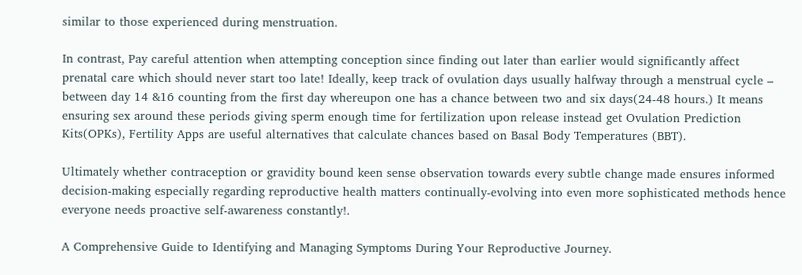similar to those experienced during menstruation.

In contrast, Pay careful attention when attempting conception since finding out later than earlier would significantly affect prenatal care which should never start too late! Ideally, keep track of ovulation days usually halfway through a menstrual cycle – between day 14 &16 counting from the first day whereupon one has a chance between two and six days(24-48 hours.) It means ensuring sex around these periods giving sperm enough time for fertilization upon release instead get Ovulation Prediction Kits(OPKs), Fertility Apps are useful alternatives that calculate chances based on Basal Body Temperatures (BBT).

Ultimately whether contraception or gravidity bound keen sense observation towards every subtle change made ensures informed decision-making especially regarding reproductive health matters continually-evolving into even more sophisticated methods hence everyone needs proactive self-awareness constantly!.

A Comprehensive Guide to Identifying and Managing Symptoms During Your Reproductive Journey.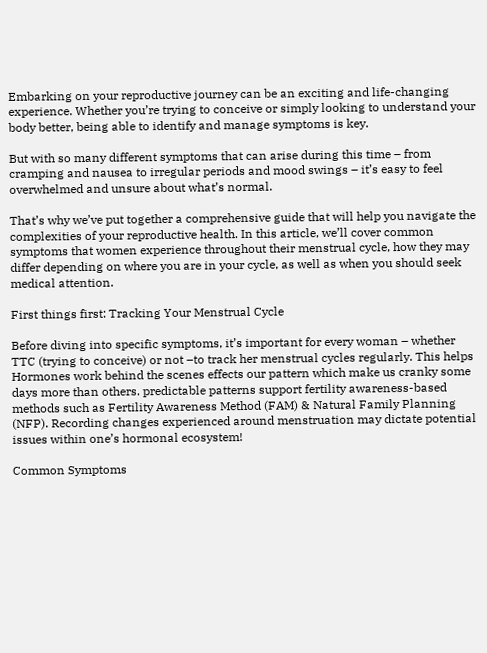Embarking on your reproductive journey can be an exciting and life-changing experience. Whether you’re trying to conceive or simply looking to understand your body better, being able to identify and manage symptoms is key.

But with so many different symptoms that can arise during this time – from cramping and nausea to irregular periods and mood swings – it’s easy to feel overwhelmed and unsure about what’s normal.

That’s why we’ve put together a comprehensive guide that will help you navigate the complexities of your reproductive health. In this article, we’ll cover common symptoms that women experience throughout their menstrual cycle, how they may differ depending on where you are in your cycle, as well as when you should seek medical attention.

First things first: Tracking Your Menstrual Cycle

Before diving into specific symptoms, it’s important for every woman – whether TTC (trying to conceive) or not –to track her menstrual cycles regularly. This helps Hormones work behind the scenes effects our pattern which make us cranky some days more than others. predictable patterns support fertility awareness-based methods such as Fertility Awareness Method (FAM) & Natural Family Planning (NFP). Recording changes experienced around menstruation may dictate potential issues within one’s hormonal ecosystem!

Common Symptoms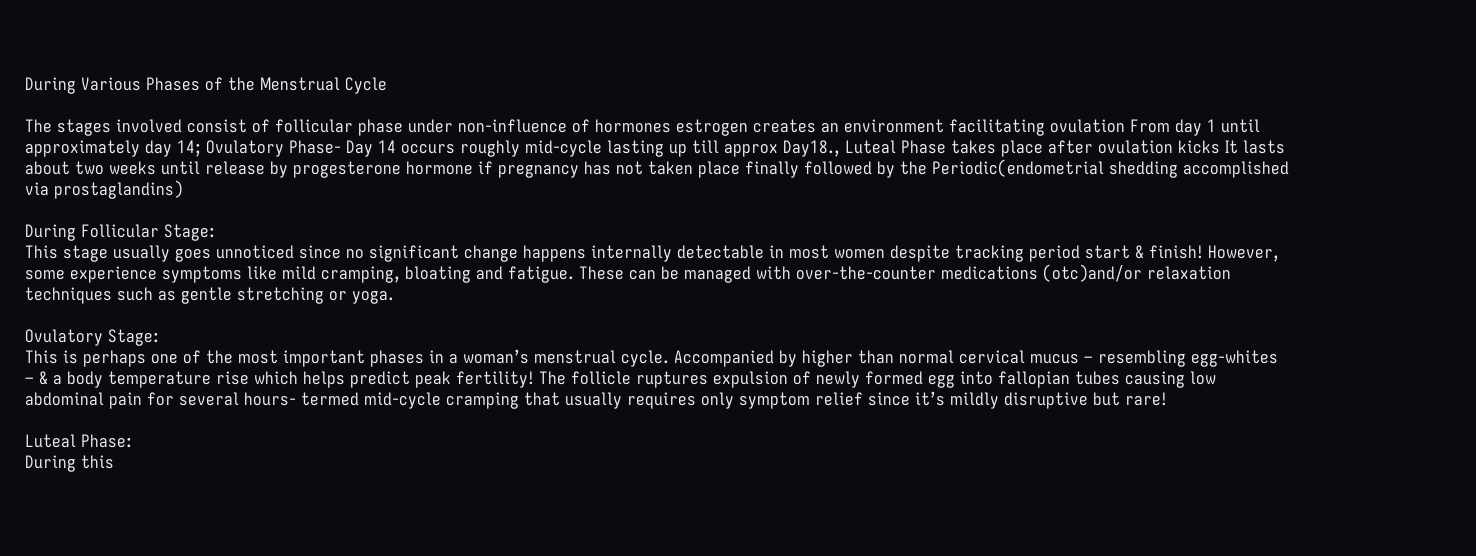During Various Phases of the Menstrual Cycle

The stages involved consist of follicular phase under non-influence of hormones estrogen creates an environment facilitating ovulation From day 1 until approximately day 14; Ovulatory Phase- Day 14 occurs roughly mid-cycle lasting up till approx Day18., Luteal Phase takes place after ovulation kicks It lasts about two weeks until release by progesterone hormone if pregnancy has not taken place finally followed by the Periodic(endometrial shedding accomplished via prostaglandins)

During Follicular Stage:
This stage usually goes unnoticed since no significant change happens internally detectable in most women despite tracking period start & finish! However, some experience symptoms like mild cramping, bloating and fatigue. These can be managed with over-the-counter medications (otc)and/or relaxation techniques such as gentle stretching or yoga.

Ovulatory Stage:
This is perhaps one of the most important phases in a woman’s menstrual cycle. Accompanied by higher than normal cervical mucus – resembling egg-whites – & a body temperature rise which helps predict peak fertility! The follicle ruptures expulsion of newly formed egg into fallopian tubes causing low abdominal pain for several hours- termed mid-cycle cramping that usually requires only symptom relief since it’s mildly disruptive but rare!

Luteal Phase:
During this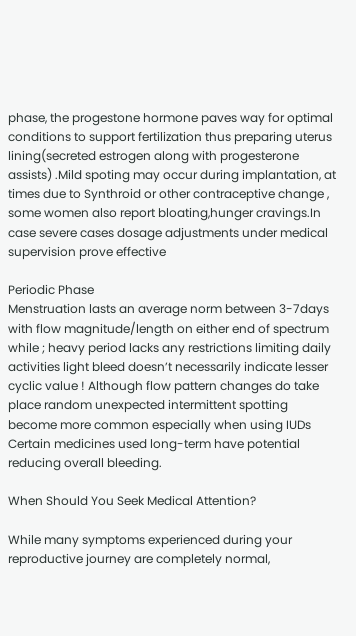phase, the progestone hormone paves way for optimal conditions to support fertilization thus preparing uterus lining(secreted estrogen along with progesterone assists) .Mild spoting may occur during implantation, at times due to Synthroid or other contraceptive change , some women also report bloating,hunger cravings.In case severe cases dosage adjustments under medical supervision prove effective

Periodic Phase
Menstruation lasts an average norm between 3-7days with flow magnitude/length on either end of spectrum while ; heavy period lacks any restrictions limiting daily activities light bleed doesn’t necessarily indicate lesser cyclic value ! Although flow pattern changes do take place random unexpected intermittent spotting become more common especially when using IUDs Certain medicines used long-term have potential reducing overall bleeding.

When Should You Seek Medical Attention?

While many symptoms experienced during your reproductive journey are completely normal,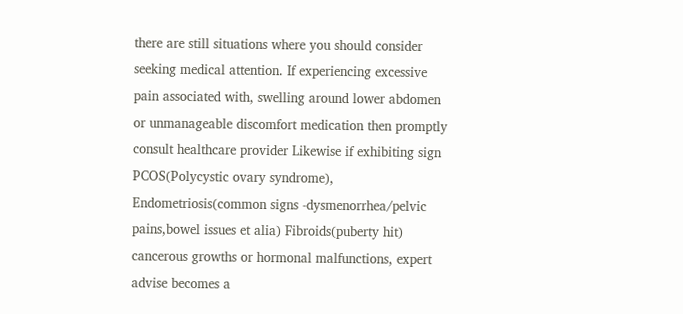there are still situations where you should consider seeking medical attention. If experiencing excessive pain associated with, swelling around lower abdomen or unmanageable discomfort medication then promptly consult healthcare provider Likewise if exhibiting sign PCOS(Polycystic ovary syndrome), Endometriosis(common signs -dysmenorrhea/pelvic pains,bowel issues et alia) Fibroids(puberty hit) cancerous growths or hormonal malfunctions, expert advise becomes a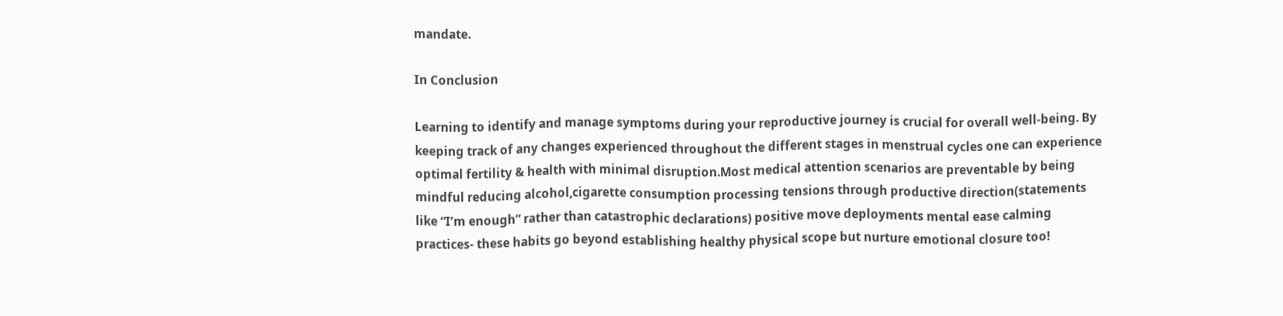mandate.

In Conclusion

Learning to identify and manage symptoms during your reproductive journey is crucial for overall well-being. By keeping track of any changes experienced throughout the different stages in menstrual cycles one can experience optimal fertility & health with minimal disruption.Most medical attention scenarios are preventable by being mindful reducing alcohol,cigarette consumption processing tensions through productive direction(statements like “I’m enough” rather than catastrophic declarations) positive move deployments mental ease calming practices- these habits go beyond establishing healthy physical scope but nurture emotional closure too!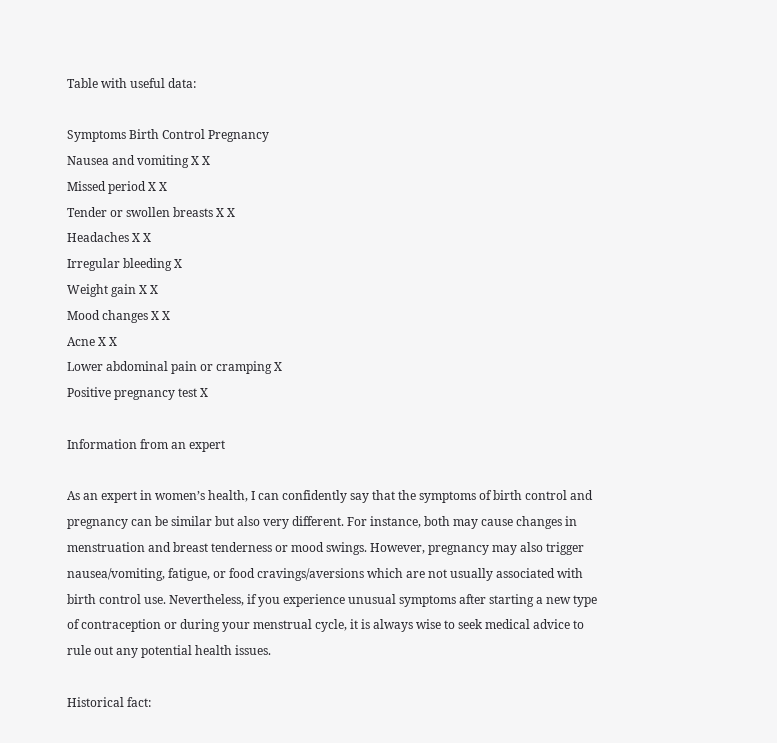Table with useful data:

Symptoms Birth Control Pregnancy
Nausea and vomiting X X
Missed period X X
Tender or swollen breasts X X
Headaches X X
Irregular bleeding X
Weight gain X X
Mood changes X X
Acne X X
Lower abdominal pain or cramping X
Positive pregnancy test X

Information from an expert

As an expert in women’s health, I can confidently say that the symptoms of birth control and pregnancy can be similar but also very different. For instance, both may cause changes in menstruation and breast tenderness or mood swings. However, pregnancy may also trigger nausea/vomiting, fatigue, or food cravings/aversions which are not usually associated with birth control use. Nevertheless, if you experience unusual symptoms after starting a new type of contraception or during your menstrual cycle, it is always wise to seek medical advice to rule out any potential health issues.

Historical fact: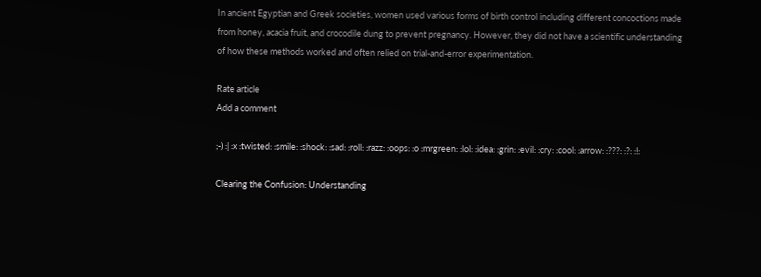In ancient Egyptian and Greek societies, women used various forms of birth control including different concoctions made from honey, acacia fruit, and crocodile dung to prevent pregnancy. However, they did not have a scientific understanding of how these methods worked and often relied on trial-and-error experimentation.

Rate article
Add a comment

;-) :| :x :twisted: :smile: :shock: :sad: :roll: :razz: :oops: :o :mrgreen: :lol: :idea: :grin: :evil: :cry: :cool: :arrow: :???: :?: :!:

Clearing the Confusion: Understanding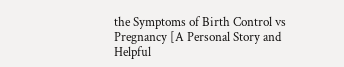the Symptoms of Birth Control vs Pregnancy [A Personal Story and Helpful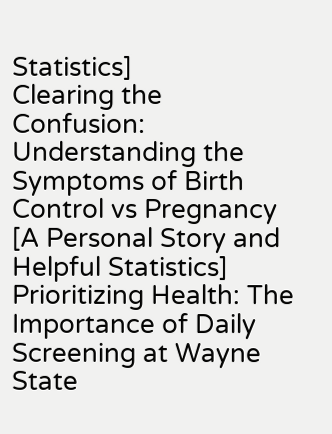Statistics]
Clearing the Confusion: Understanding the Symptoms of Birth Control vs Pregnancy [A Personal Story and Helpful Statistics]
Prioritizing Health: The Importance of Daily Screening at Wayne State